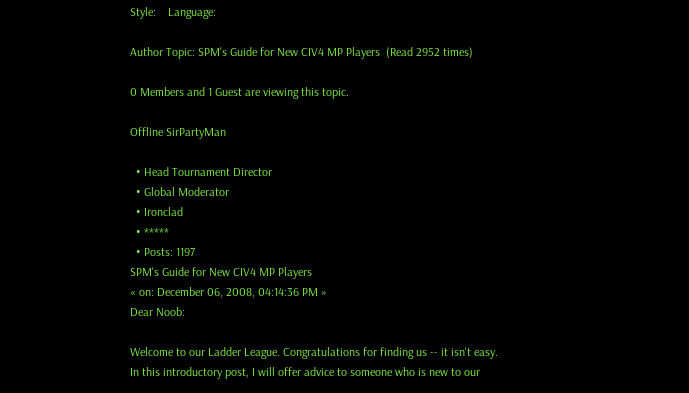Style:    Language:

Author Topic: SPM's Guide for New CIV4 MP Players  (Read 2952 times)

0 Members and 1 Guest are viewing this topic.

Offline SirPartyMan

  • Head Tournament Director
  • Global Moderator
  • Ironclad
  • *****
  • Posts: 1197
SPM's Guide for New CIV4 MP Players
« on: December 06, 2008, 04:14:36 PM »
Dear Noob:

Welcome to our Ladder League. Congratulations for finding us -- it isn't easy.  In this introductory post, I will offer advice to someone who is new to our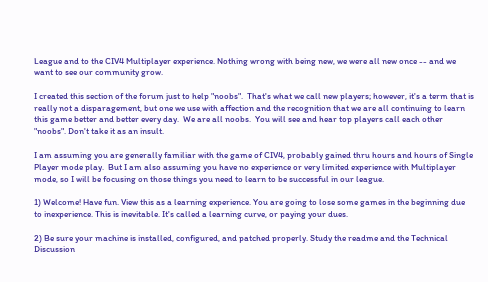League and to the CIV4 Multiplayer experience. Nothing wrong with being new, we were all new once -- and we want to see our community grow.

I created this section of the forum just to help "noobs".  That's what we call new players; however, it's a term that is really not a disparagement, but one we use with affection and the recognition that we are all continuing to learn this game better and better every day.  We are all noobs.  You will see and hear top players call each other "noobs". Don't take it as an insult.

I am assuming you are generally familiar with the game of CIV4, probably gained thru hours and hours of Single Player mode play.  But I am also assuming you have no experience or very limited experience with Multiplayer mode, so I will be focusing on those things you need to learn to be successful in our league.

1) Welcome! Have fun. View this as a learning experience. You are going to lose some games in the beginning due to inexperience. This is inevitable. It's called a learning curve, or paying your dues.

2) Be sure your machine is installed, configured, and patched properly. Study the readme and the Technical Discussion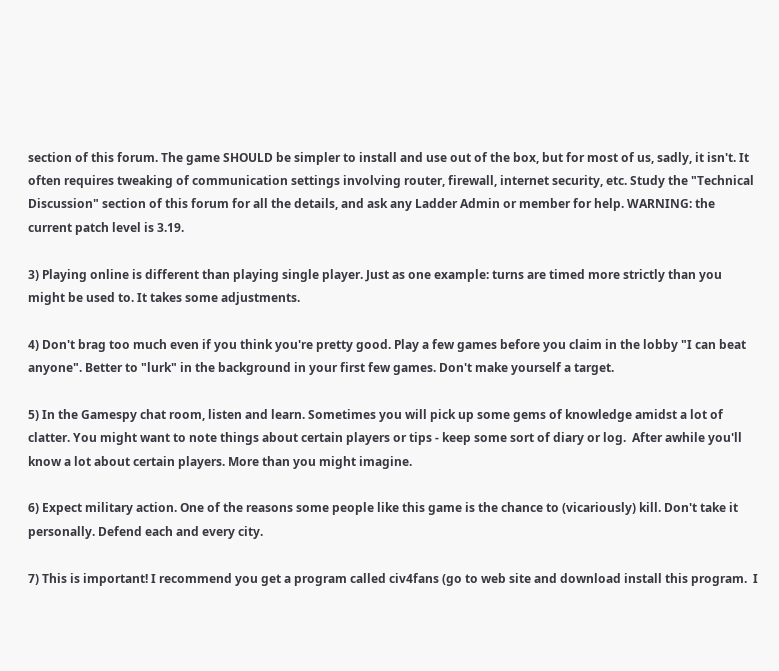section of this forum. The game SHOULD be simpler to install and use out of the box, but for most of us, sadly, it isn't. It often requires tweaking of communication settings involving router, firewall, internet security, etc. Study the "Technical Discussion" section of this forum for all the details, and ask any Ladder Admin or member for help. WARNING: the current patch level is 3.19.

3) Playing online is different than playing single player. Just as one example: turns are timed more strictly than you might be used to. It takes some adjustments.

4) Don't brag too much even if you think you're pretty good. Play a few games before you claim in the lobby "I can beat anyone". Better to "lurk" in the background in your first few games. Don't make yourself a target.

5) In the Gamespy chat room, listen and learn. Sometimes you will pick up some gems of knowledge amidst a lot of clatter. You might want to note things about certain players or tips - keep some sort of diary or log.  After awhile you'll know a lot about certain players. More than you might imagine.

6) Expect military action. One of the reasons some people like this game is the chance to (vicariously) kill. Don't take it personally. Defend each and every city.

7) This is important! I recommend you get a program called civ4fans (go to web site and download install this program.  I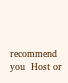recommend you  Host or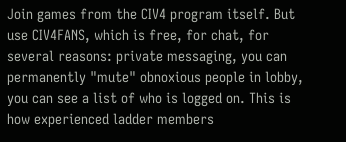Join games from the CIV4 program itself. But use CIV4FANS, which is free, for chat, for several reasons: private messaging, you can permanently "mute" obnoxious people in lobby, you can see a list of who is logged on. This is how experienced ladder members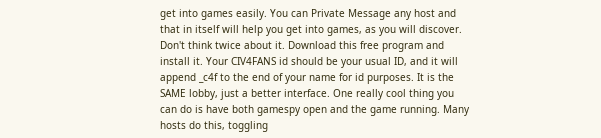get into games easily. You can Private Message any host and that in itself will help you get into games, as you will discover. Don't think twice about it. Download this free program and install it. Your CIV4FANS id should be your usual ID, and it will append _c4f to the end of your name for id purposes. It is the SAME lobby, just a better interface. One really cool thing you can do is have both gamespy open and the game running. Many hosts do this, toggling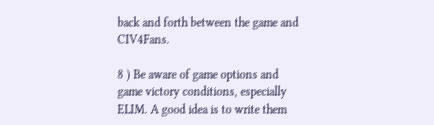back and forth between the game and CIV4Fans.

8 ) Be aware of game options and game victory conditions, especially ELIM. A good idea is to write them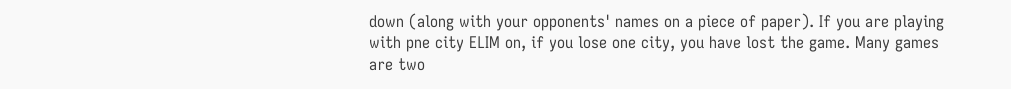down (along with your opponents' names on a piece of paper). If you are playing with pne city ELIM on, if you lose one city, you have lost the game. Many games are two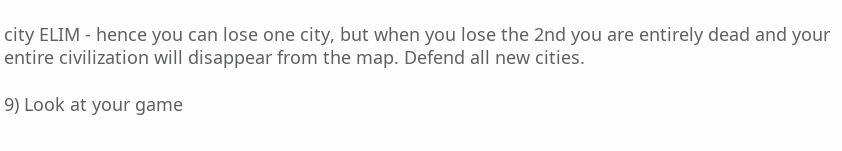city ELIM - hence you can lose one city, but when you lose the 2nd you are entirely dead and your entire civilization will disappear from the map. Defend all new cities.

9) Look at your game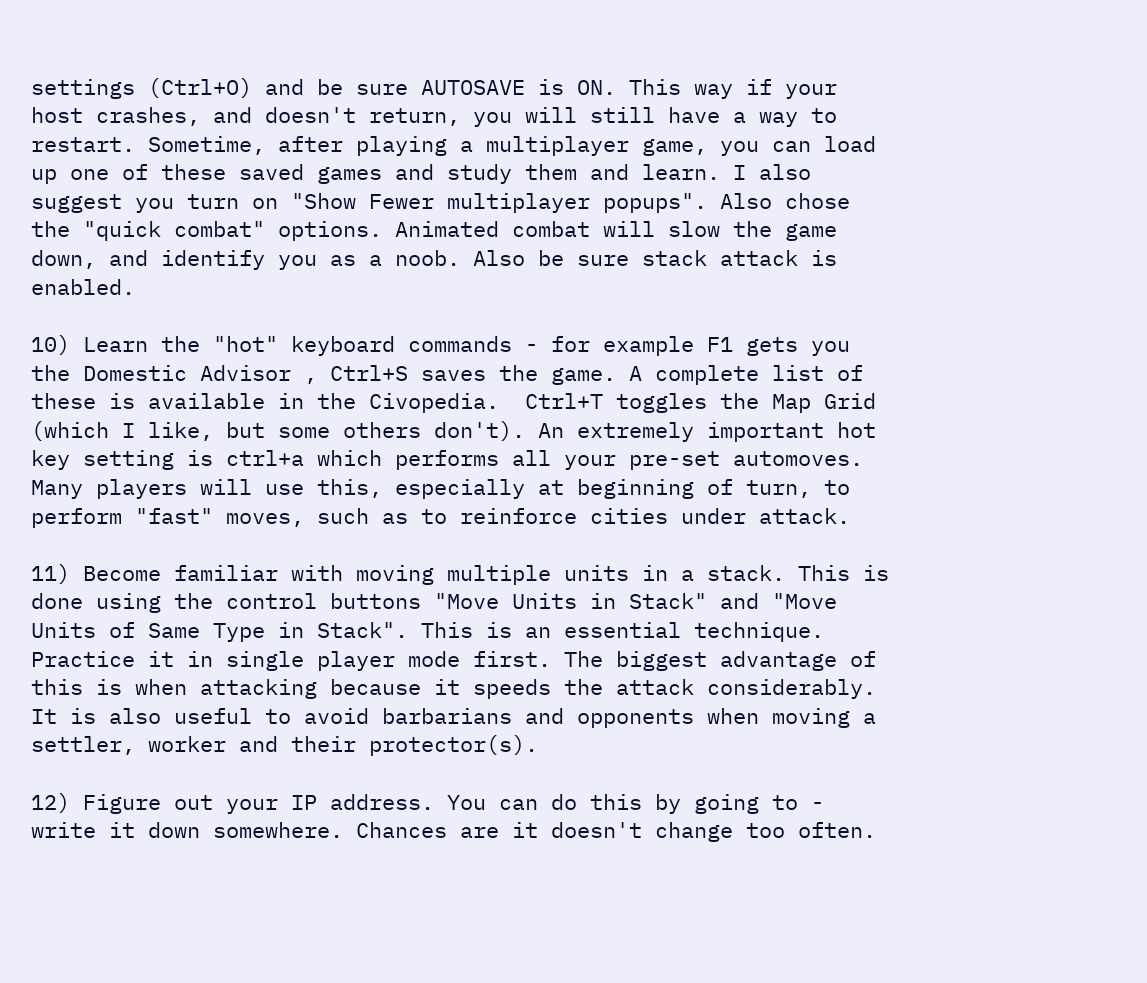settings (Ctrl+O) and be sure AUTOSAVE is ON. This way if your host crashes, and doesn't return, you will still have a way to restart. Sometime, after playing a multiplayer game, you can load up one of these saved games and study them and learn. I also suggest you turn on "Show Fewer multiplayer popups". Also chose the "quick combat" options. Animated combat will slow the game down, and identify you as a noob. Also be sure stack attack is enabled.

10) Learn the "hot" keyboard commands - for example F1 gets you the Domestic Advisor , Ctrl+S saves the game. A complete list of these is available in the Civopedia.  Ctrl+T toggles the Map Grid (which I like, but some others don't). An extremely important hot key setting is ctrl+a which performs all your pre-set automoves. Many players will use this, especially at beginning of turn, to perform "fast" moves, such as to reinforce cities under attack.

11) Become familiar with moving multiple units in a stack. This is done using the control buttons "Move Units in Stack" and "Move Units of Same Type in Stack". This is an essential technique. Practice it in single player mode first. The biggest advantage of this is when attacking because it speeds the attack considerably. It is also useful to avoid barbarians and opponents when moving a settler, worker and their protector(s).

12) Figure out your IP address. You can do this by going to - write it down somewhere. Chances are it doesn't change too often.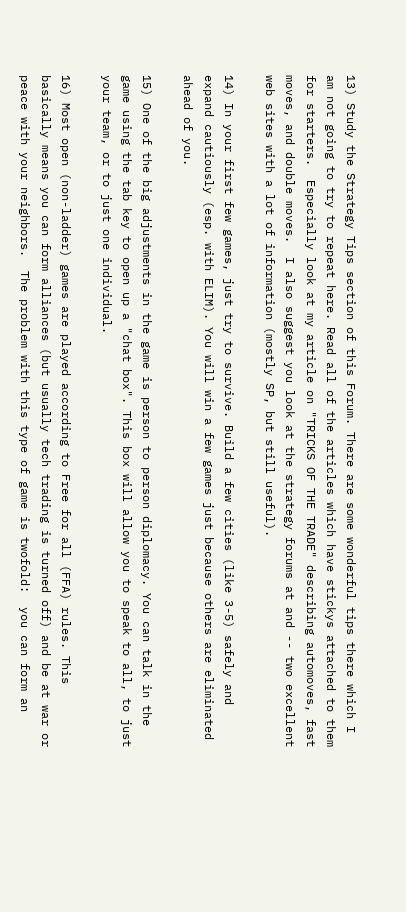13) Study the Strategy Tips section of this Forum. There are some wonderful tips there which I am not going to try to repeat here. Read all of the articles which have stickys attached to them for starters.  Especially look at my article on "TRICKS OF THE TRADE" describing automoves, fast moves, and double moves.  I also suggest you look at the strategy forums at and -- two excellent web sites with a lot of information (mostly SP, but still useful).

14) In your first few games, just try to survive. Build a few cities (like 3-5) safely and expand cautiously (esp. with ELIM). You will win a few games just because others are eliminated ahead of you.

15) One of the big adjustments in the game is person to person diplomacy. You can talk in the game using the tab key to open up a "chat box". This box will allow you to speak to all, to just your team, or to just one individual.

16) Most open (non-ladder) games are played according to Free for all (FFA) rules. This basically means you can form alliances (but usually tech trading is turned off) and be at war or peace with your neighbors.  The problem with this type of game is twofold:  you can form an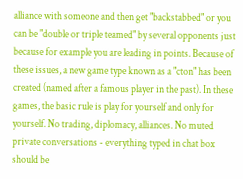alliance with someone and then get "backstabbed" or you can be "double or triple teamed" by several opponents just because for example you are leading in points. Because of these issues, a new game type known as a "cton" has been created (named after a famous player in the past). In these games, the basic rule is play for yourself and only for yourself. No trading, diplomacy, alliances. No muted private conversations - everything typed in chat box should be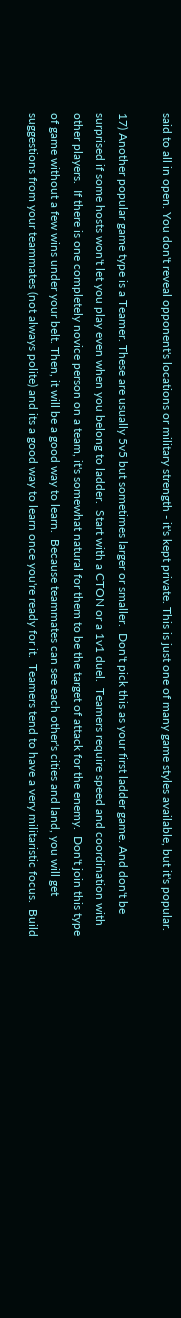said to all in open. You don't reveal opponent's locations or military strength - it's kept private. This is just one of many game styles available, but it's popular.

17) Another popular game type is a Teamer. These are usually 5v5 but sometimes larger or smaller.  Don't pick this as your first ladder game. And don't be surprised if some hosts won't let you play even when you belong to ladder.  Start with a CTON or a 1v1 duel.  Teamers require speed and coordination with other players.  If there is one completely novice person on a team, it's somewhat natural for them to be the target of attack for the enemy.  Don't join this type of game without a few wins under your belt. Then, it will be a good way to learn.  Because teammates can see each other's cities and land, you will get suggestions from your teammates (not always polite) and its a good way to learn once you're ready for it.  Teamers tend to have a very militaristic focus.  Build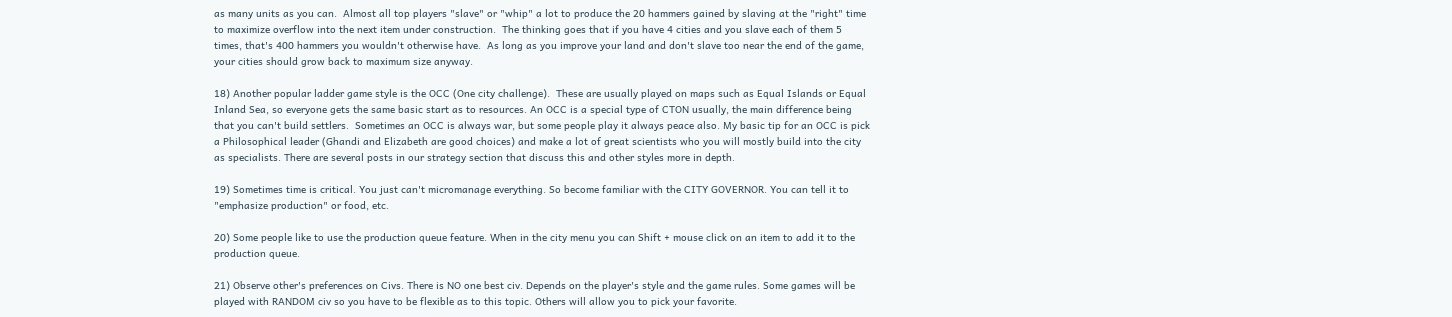as many units as you can.  Almost all top players "slave" or "whip" a lot to produce the 20 hammers gained by slaving at the "right" time to maximize overflow into the next item under construction.  The thinking goes that if you have 4 cities and you slave each of them 5 times, that's 400 hammers you wouldn't otherwise have.  As long as you improve your land and don't slave too near the end of the game, your cities should grow back to maximum size anyway.

18) Another popular ladder game style is the OCC (One city challenge).  These are usually played on maps such as Equal Islands or Equal Inland Sea, so everyone gets the same basic start as to resources. An OCC is a special type of CTON usually, the main difference being that you can't build settlers.  Sometimes an OCC is always war, but some people play it always peace also. My basic tip for an OCC is pick a Philosophical leader (Ghandi and Elizabeth are good choices) and make a lot of great scientists who you will mostly build into the city as specialists. There are several posts in our strategy section that discuss this and other styles more in depth.

19) Sometimes time is critical. You just can't micromanage everything. So become familiar with the CITY GOVERNOR. You can tell it to "emphasize production" or food, etc.

20) Some people like to use the production queue feature. When in the city menu you can Shift + mouse click on an item to add it to the production queue.

21) Observe other's preferences on Civs. There is NO one best civ. Depends on the player's style and the game rules. Some games will be played with RANDOM civ so you have to be flexible as to this topic. Others will allow you to pick your favorite.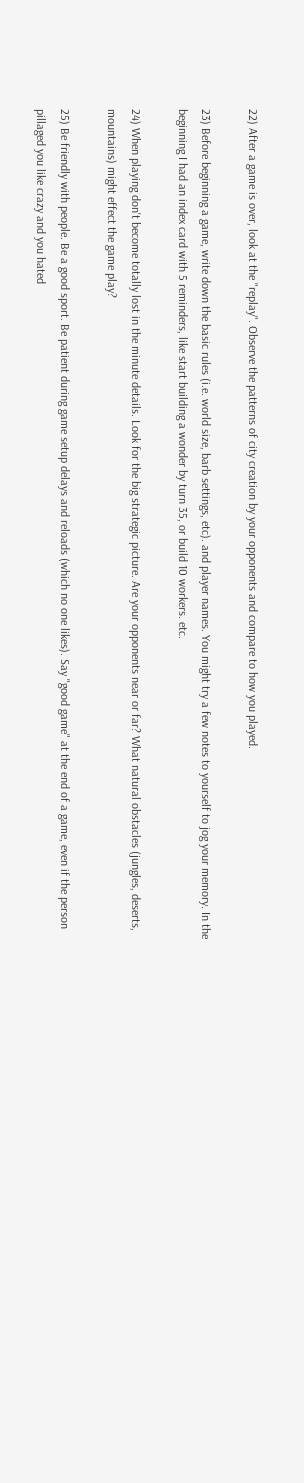22) After a game is over, look at the "replay". Observe the patterns of city creation by your opponents and compare to how you played.

23) Before beginning a game, write down the basic rules (i.e. world size, barb settings, etc). and player names. You might try a few notes to yourself to jog your memory. In the beginning I had an index card with 5 reminders, like start building a wonder by turn 35, or build 10 workers. etc.

24) When playing don't become totally lost in the minute details. Look for the big strategic picture. Are your opponents near or far? What natural obstacles (jungles, deserts, mountains) might effect the game play?

25) Be friendly with people. Be a good sport. Be patient during game setup delays and reloads (which no one likes). Say "good game" at the end of a game, even if the person pillaged you like crazy and you hated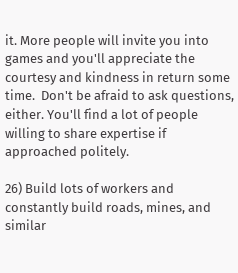it. More people will invite you into games and you'll appreciate the courtesy and kindness in return some time.  Don't be afraid to ask questions, either. You'll find a lot of people willing to share expertise if approached politely.

26) Build lots of workers and constantly build roads, mines, and similar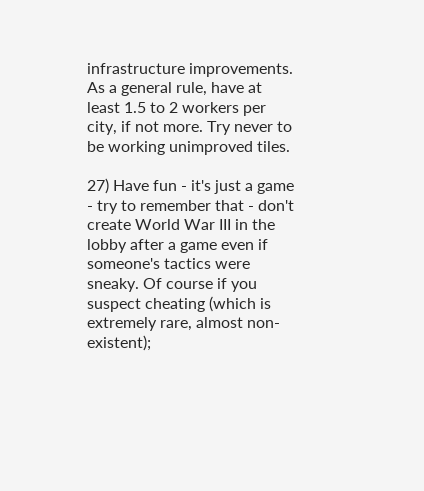infrastructure improvements. As a general rule, have at least 1.5 to 2 workers per city, if not more. Try never to be working unimproved tiles.

27) Have fun - it's just a game - try to remember that - don't create World War III in the lobby after a game even if someone's tactics were sneaky. Of course if you suspect cheating (which is extremely rare, almost non-existent);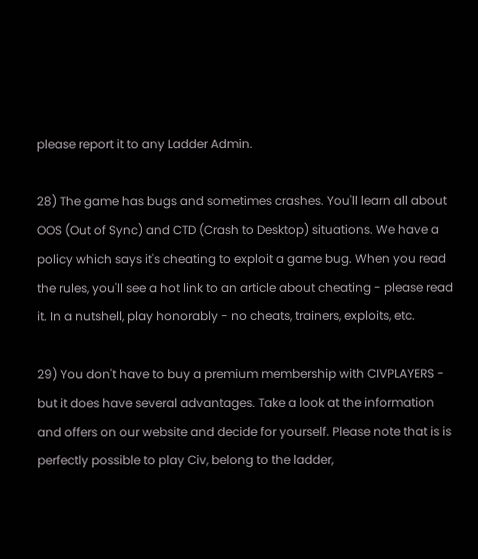please report it to any Ladder Admin.

28) The game has bugs and sometimes crashes. You'll learn all about OOS (Out of Sync) and CTD (Crash to Desktop) situations. We have a policy which says it's cheating to exploit a game bug. When you read the rules, you'll see a hot link to an article about cheating - please read it. In a nutshell, play honorably - no cheats, trainers, exploits, etc.

29) You don't have to buy a premium membership with CIVPLAYERS - but it does have several advantages. Take a look at the information and offers on our website and decide for yourself. Please note that is is perfectly possible to play Civ, belong to the ladder,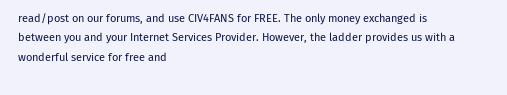read/post on our forums, and use CIV4FANS for FREE. The only money exchanged is between you and your Internet Services Provider. However, the ladder provides us with a wonderful service for free and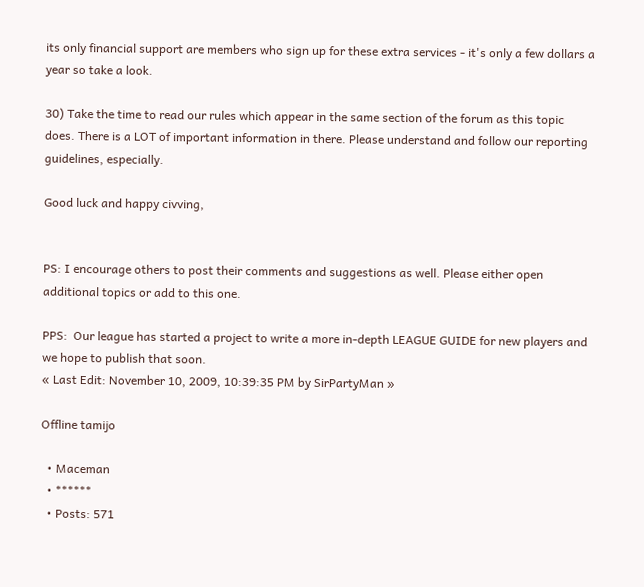its only financial support are members who sign up for these extra services - it's only a few dollars a year so take a look.

30) Take the time to read our rules which appear in the same section of the forum as this topic does. There is a LOT of important information in there. Please understand and follow our reporting guidelines, especially.

Good luck and happy civving,


PS: I encourage others to post their comments and suggestions as well. Please either open additional topics or add to this one.

PPS:  Our league has started a project to write a more in-depth LEAGUE GUIDE for new players and we hope to publish that soon.
« Last Edit: November 10, 2009, 10:39:35 PM by SirPartyMan »

Offline tamijo

  • Maceman
  • ******
  • Posts: 571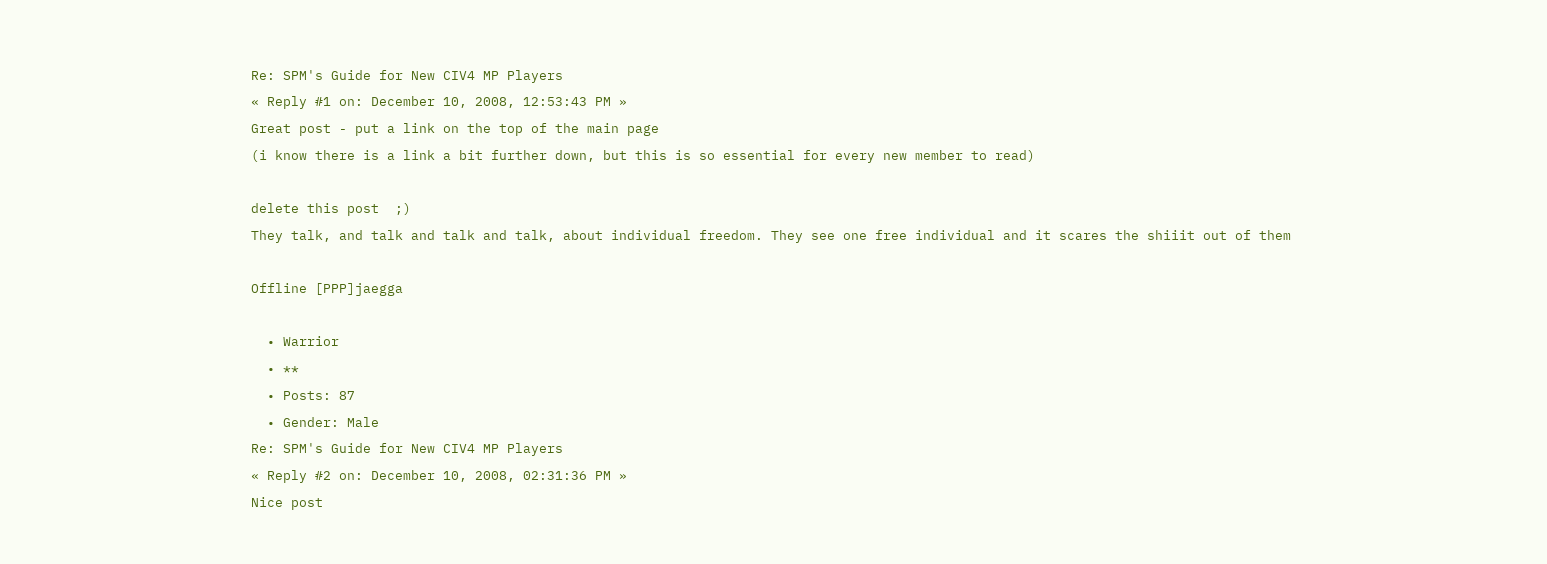Re: SPM's Guide for New CIV4 MP Players
« Reply #1 on: December 10, 2008, 12:53:43 PM »
Great post - put a link on the top of the main page
(i know there is a link a bit further down, but this is so essential for every new member to read)

delete this post  ;)
They talk, and talk and talk and talk, about individual freedom. They see one free individual and it scares the shiiit out of them

Offline [PPP]jaegga

  • Warrior
  • **
  • Posts: 87
  • Gender: Male
Re: SPM's Guide for New CIV4 MP Players
« Reply #2 on: December 10, 2008, 02:31:36 PM »
Nice post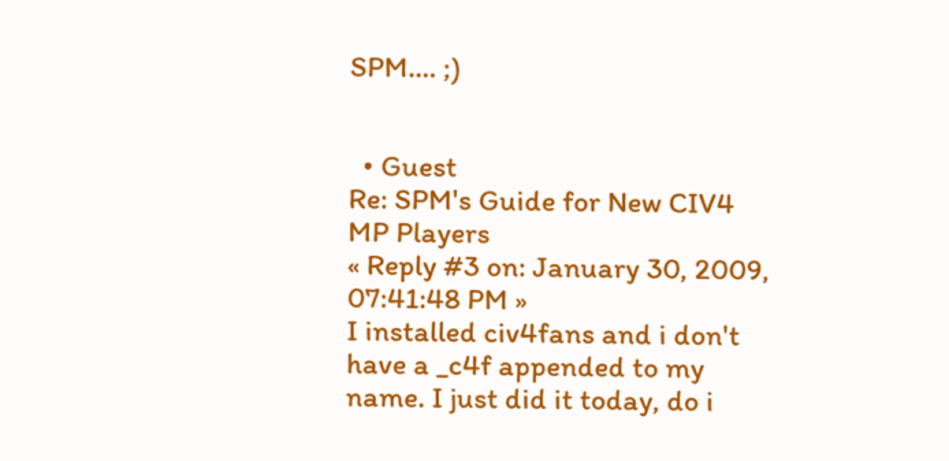SPM.... ;)


  • Guest
Re: SPM's Guide for New CIV4 MP Players
« Reply #3 on: January 30, 2009, 07:41:48 PM »
I installed civ4fans and i don't have a _c4f appended to my name. I just did it today, do i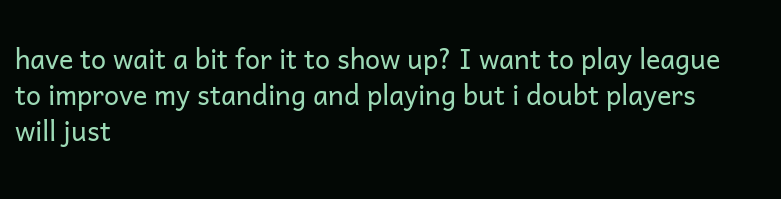have to wait a bit for it to show up? I want to play league to improve my standing and playing but i doubt players will just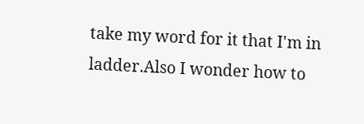take my word for it that I'm in ladder.Also I wonder how to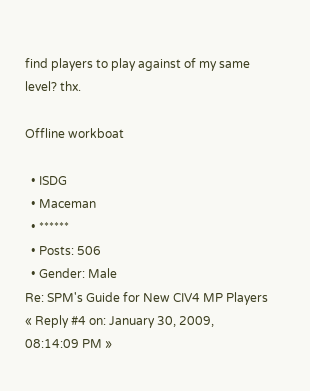find players to play against of my same level? thx.

Offline workboat

  • ISDG
  • Maceman
  • ******
  • Posts: 506
  • Gender: Male
Re: SPM's Guide for New CIV4 MP Players
« Reply #4 on: January 30, 2009, 08:14:09 PM »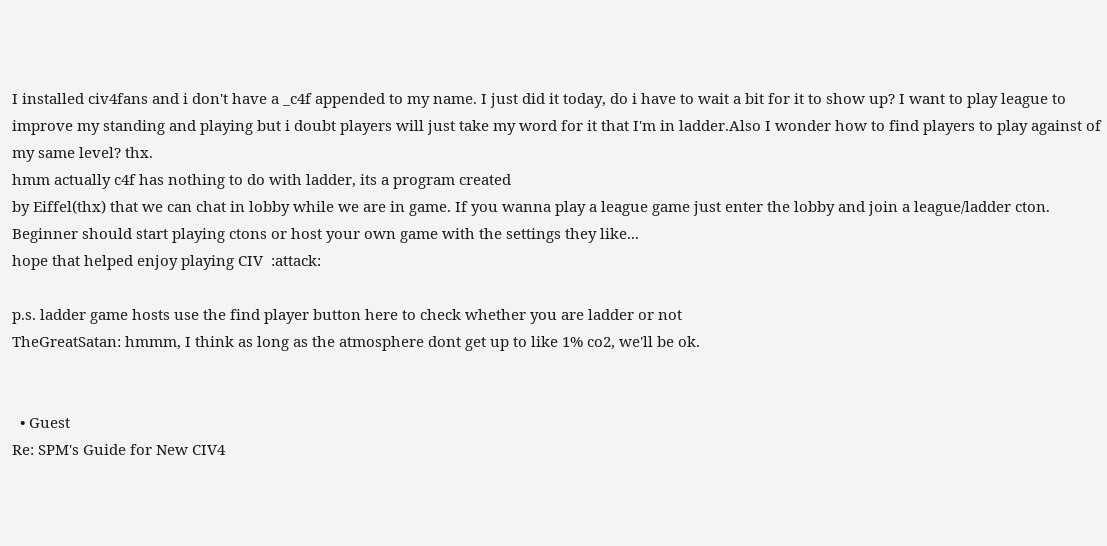I installed civ4fans and i don't have a _c4f appended to my name. I just did it today, do i have to wait a bit for it to show up? I want to play league to improve my standing and playing but i doubt players will just take my word for it that I'm in ladder.Also I wonder how to find players to play against of my same level? thx.
hmm actually c4f has nothing to do with ladder, its a program created
by Eiffel(thx) that we can chat in lobby while we are in game. If you wanna play a league game just enter the lobby and join a league/ladder cton. Beginner should start playing ctons or host your own game with the settings they like...
hope that helped enjoy playing CIV  :attack:

p.s. ladder game hosts use the find player button here to check whether you are ladder or not
TheGreatSatan: hmmm, I think as long as the atmosphere dont get up to like 1% co2, we'll be ok.


  • Guest
Re: SPM's Guide for New CIV4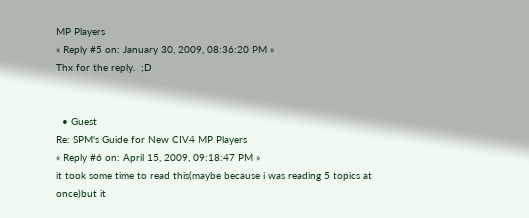MP Players
« Reply #5 on: January 30, 2009, 08:36:20 PM »
Thx for the reply.  ;D


  • Guest
Re: SPM's Guide for New CIV4 MP Players
« Reply #6 on: April 15, 2009, 09:18:47 PM »
it took some time to read this(maybe because i was reading 5 topics at once)but it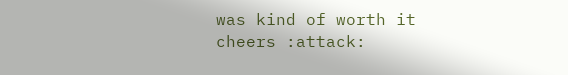was kind of worth it
cheers :attack: